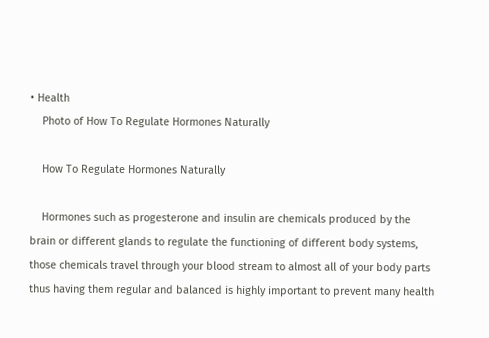• Health
    Photo of How To Regulate Hormones Naturally

    How To Regulate Hormones Naturally

    Hormones such as progesterone and insulin are chemicals produced by the brain or different glands to regulate the functioning of different body systems, those chemicals travel through your blood stream to almost all of your body parts thus having them regular and balanced is highly important to prevent many health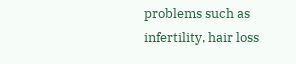problems such as infertility, hair loss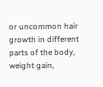or uncommon hair growth in different parts of the body, weight gain,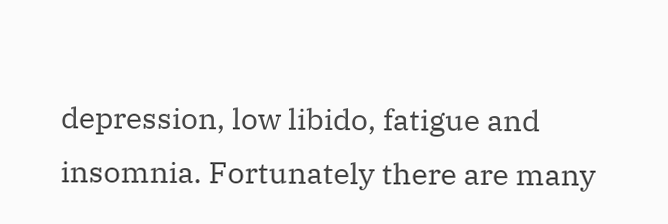depression, low libido, fatigue and insomnia. Fortunately there are many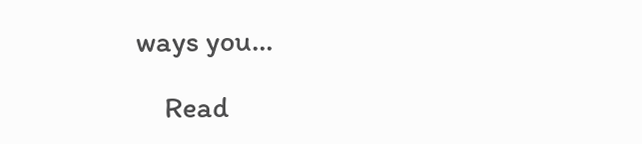ways you…

    Read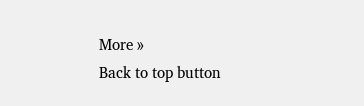More »
Back to top button